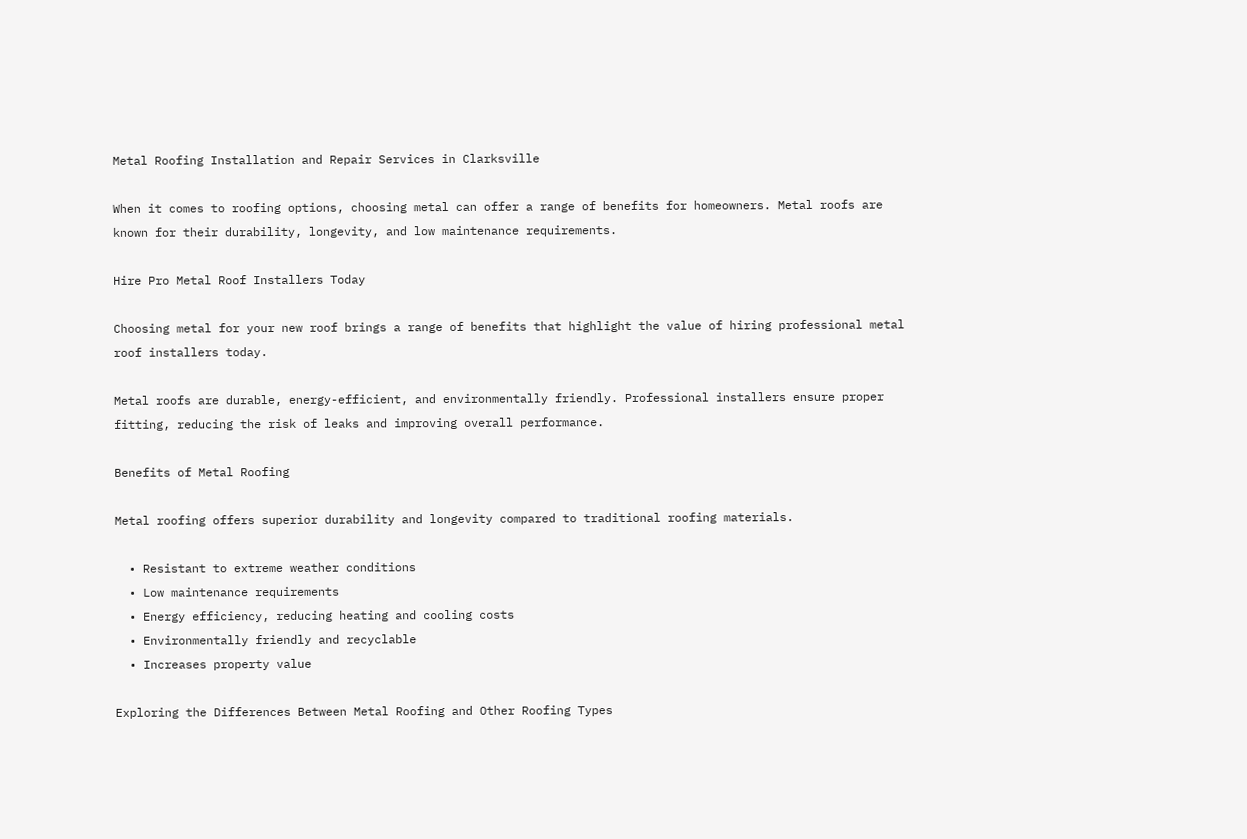Metal Roofing Installation and Repair Services in Clarksville

When it comes to roofing options, choosing metal can offer a range of benefits for homeowners. Metal roofs are known for their durability, longevity, and low maintenance requirements.

Hire Pro Metal Roof Installers Today

Choosing metal for your new roof brings a range of benefits that highlight the value of hiring professional metal roof installers today.

Metal roofs are durable, energy-efficient, and environmentally friendly. Professional installers ensure proper fitting, reducing the risk of leaks and improving overall performance.

Benefits of Metal Roofing

Metal roofing offers superior durability and longevity compared to traditional roofing materials.

  • Resistant to extreme weather conditions
  • Low maintenance requirements
  • Energy efficiency, reducing heating and cooling costs
  • Environmentally friendly and recyclable
  • Increases property value

Exploring the Differences Between Metal Roofing and Other Roofing Types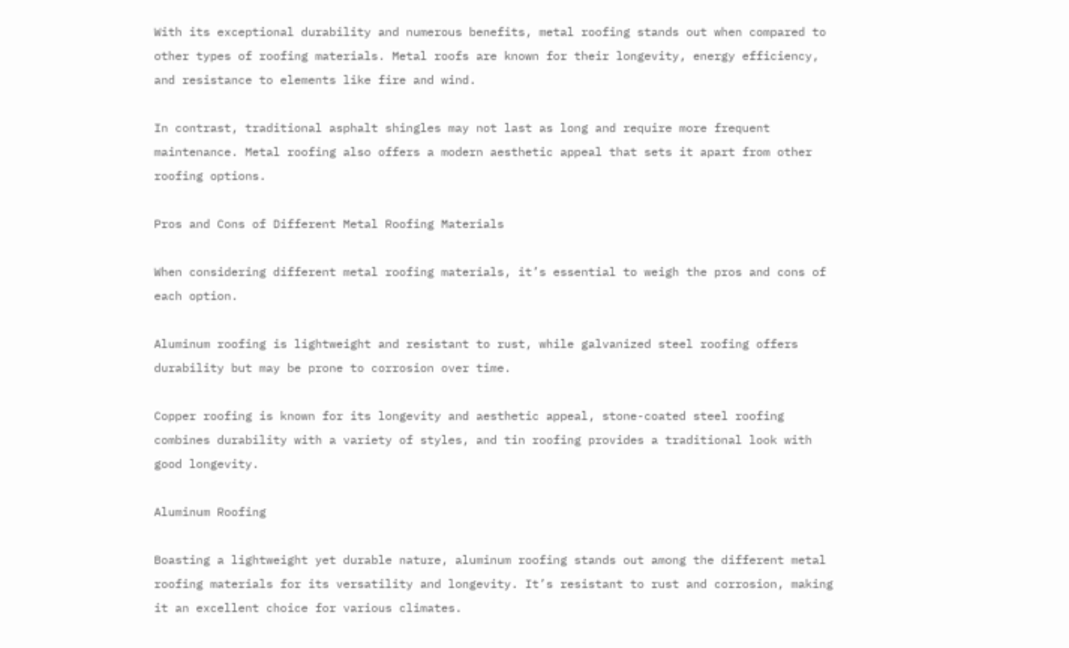With its exceptional durability and numerous benefits, metal roofing stands out when compared to other types of roofing materials. Metal roofs are known for their longevity, energy efficiency, and resistance to elements like fire and wind.

In contrast, traditional asphalt shingles may not last as long and require more frequent maintenance. Metal roofing also offers a modern aesthetic appeal that sets it apart from other roofing options.

Pros and Cons of Different Metal Roofing Materials

When considering different metal roofing materials, it’s essential to weigh the pros and cons of each option.

Aluminum roofing is lightweight and resistant to rust, while galvanized steel roofing offers durability but may be prone to corrosion over time.

Copper roofing is known for its longevity and aesthetic appeal, stone-coated steel roofing combines durability with a variety of styles, and tin roofing provides a traditional look with good longevity.

Aluminum Roofing

Boasting a lightweight yet durable nature, aluminum roofing stands out among the different metal roofing materials for its versatility and longevity. It’s resistant to rust and corrosion, making it an excellent choice for various climates.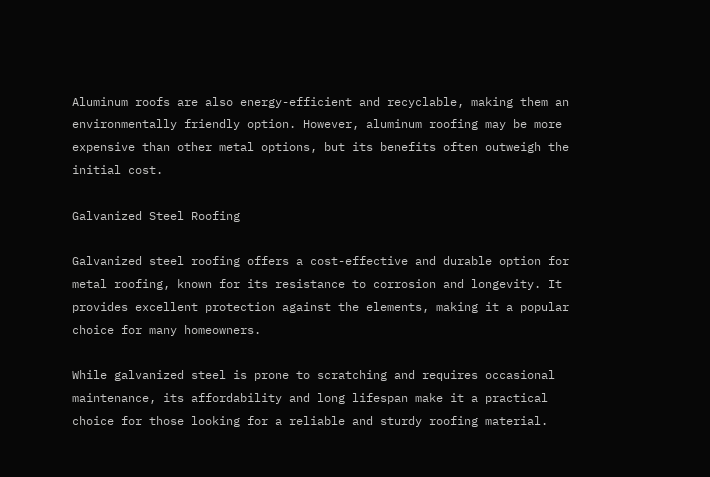Aluminum roofs are also energy-efficient and recyclable, making them an environmentally friendly option. However, aluminum roofing may be more expensive than other metal options, but its benefits often outweigh the initial cost.

Galvanized Steel Roofing

Galvanized steel roofing offers a cost-effective and durable option for metal roofing, known for its resistance to corrosion and longevity. It provides excellent protection against the elements, making it a popular choice for many homeowners.

While galvanized steel is prone to scratching and requires occasional maintenance, its affordability and long lifespan make it a practical choice for those looking for a reliable and sturdy roofing material.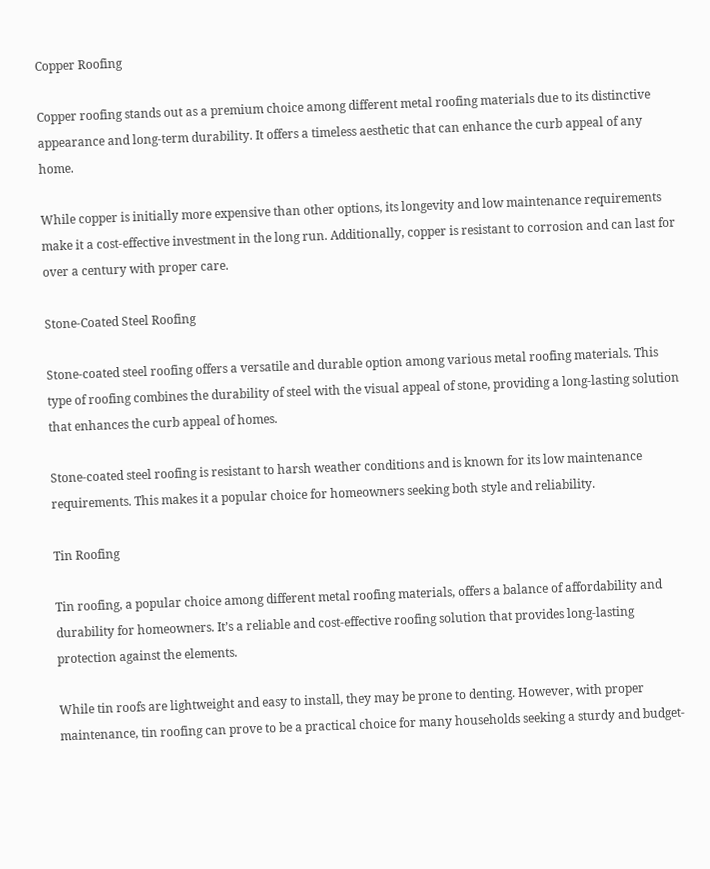Copper Roofing

Copper roofing stands out as a premium choice among different metal roofing materials due to its distinctive appearance and long-term durability. It offers a timeless aesthetic that can enhance the curb appeal of any home.

While copper is initially more expensive than other options, its longevity and low maintenance requirements make it a cost-effective investment in the long run. Additionally, copper is resistant to corrosion and can last for over a century with proper care.

Stone-Coated Steel Roofing

Stone-coated steel roofing offers a versatile and durable option among various metal roofing materials. This type of roofing combines the durability of steel with the visual appeal of stone, providing a long-lasting solution that enhances the curb appeal of homes.

Stone-coated steel roofing is resistant to harsh weather conditions and is known for its low maintenance requirements. This makes it a popular choice for homeowners seeking both style and reliability.

Tin Roofing

Tin roofing, a popular choice among different metal roofing materials, offers a balance of affordability and durability for homeowners. It’s a reliable and cost-effective roofing solution that provides long-lasting protection against the elements.

While tin roofs are lightweight and easy to install, they may be prone to denting. However, with proper maintenance, tin roofing can prove to be a practical choice for many households seeking a sturdy and budget-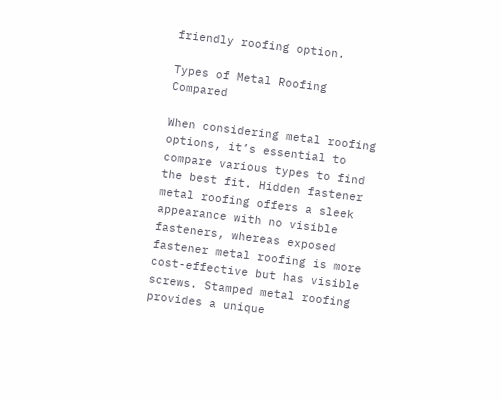friendly roofing option.

Types of Metal Roofing Compared

When considering metal roofing options, it’s essential to compare various types to find the best fit. Hidden fastener metal roofing offers a sleek appearance with no visible fasteners, whereas exposed fastener metal roofing is more cost-effective but has visible screws. Stamped metal roofing provides a unique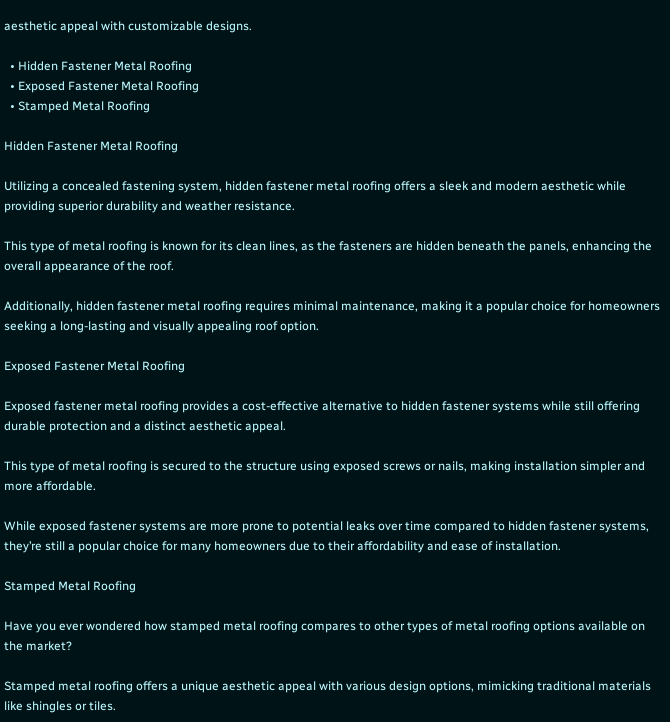aesthetic appeal with customizable designs.

  • Hidden Fastener Metal Roofing
  • Exposed Fastener Metal Roofing
  • Stamped Metal Roofing

Hidden Fastener Metal Roofing

Utilizing a concealed fastening system, hidden fastener metal roofing offers a sleek and modern aesthetic while providing superior durability and weather resistance.

This type of metal roofing is known for its clean lines, as the fasteners are hidden beneath the panels, enhancing the overall appearance of the roof.

Additionally, hidden fastener metal roofing requires minimal maintenance, making it a popular choice for homeowners seeking a long-lasting and visually appealing roof option.

Exposed Fastener Metal Roofing

Exposed fastener metal roofing provides a cost-effective alternative to hidden fastener systems while still offering durable protection and a distinct aesthetic appeal.

This type of metal roofing is secured to the structure using exposed screws or nails, making installation simpler and more affordable.

While exposed fastener systems are more prone to potential leaks over time compared to hidden fastener systems, they’re still a popular choice for many homeowners due to their affordability and ease of installation.

Stamped Metal Roofing

Have you ever wondered how stamped metal roofing compares to other types of metal roofing options available on the market?

Stamped metal roofing offers a unique aesthetic appeal with various design options, mimicking traditional materials like shingles or tiles.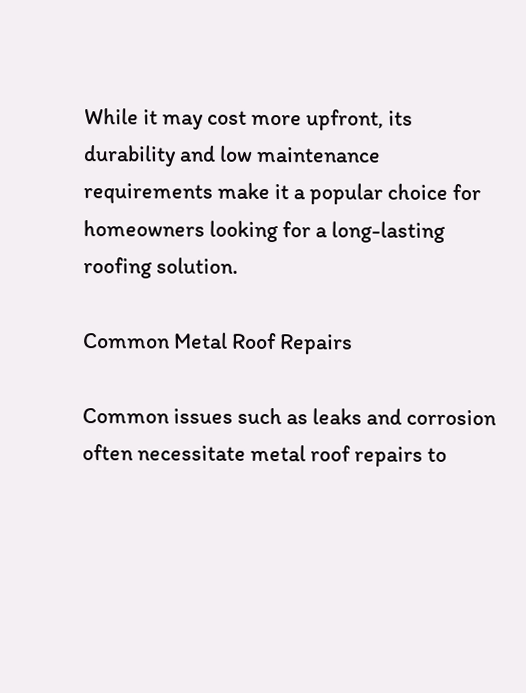While it may cost more upfront, its durability and low maintenance requirements make it a popular choice for homeowners looking for a long-lasting roofing solution.

Common Metal Roof Repairs

Common issues such as leaks and corrosion often necessitate metal roof repairs to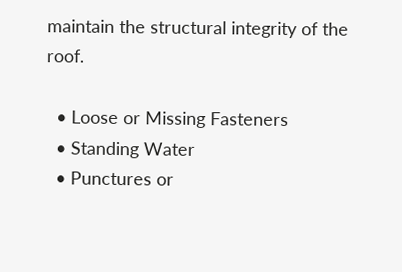maintain the structural integrity of the roof.

  • Loose or Missing Fasteners
  • Standing Water
  • Punctures or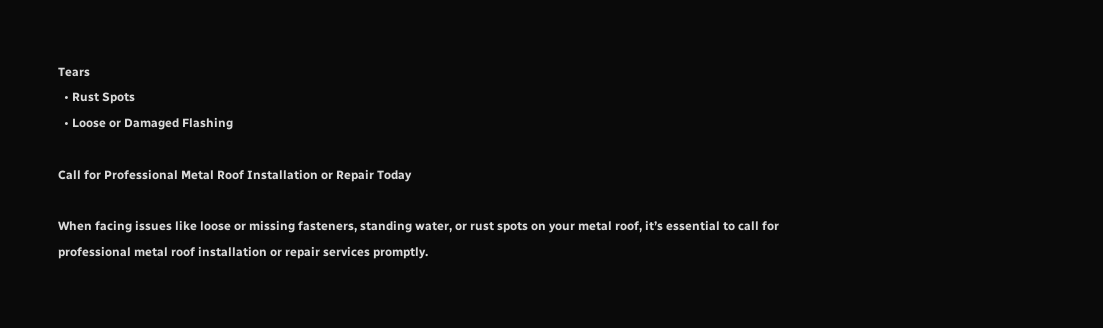Tears
  • Rust Spots
  • Loose or Damaged Flashing

Call for Professional Metal Roof Installation or Repair Today

When facing issues like loose or missing fasteners, standing water, or rust spots on your metal roof, it’s essential to call for professional metal roof installation or repair services promptly.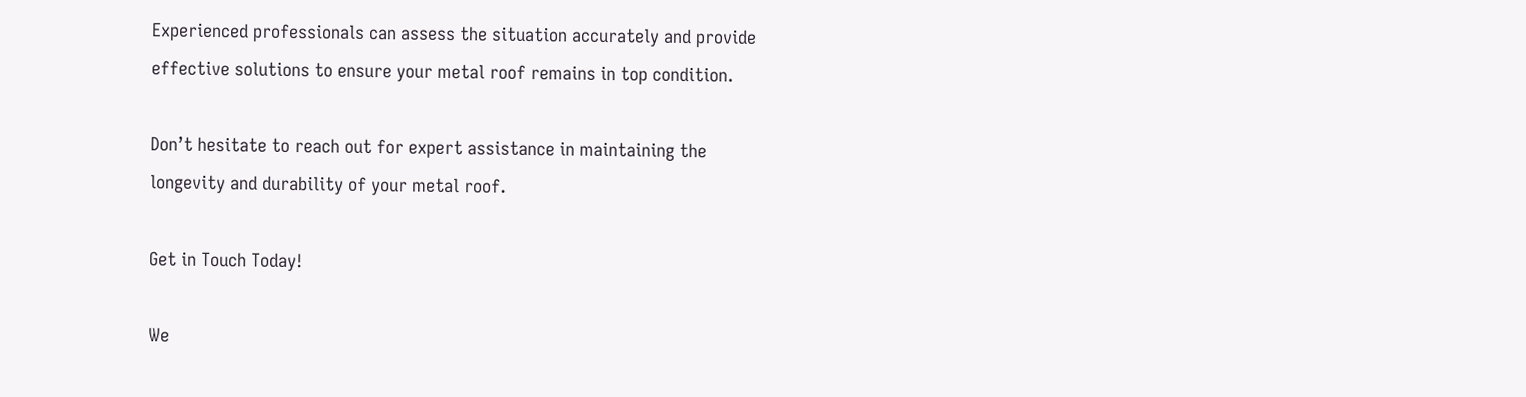Experienced professionals can assess the situation accurately and provide effective solutions to ensure your metal roof remains in top condition.

Don’t hesitate to reach out for expert assistance in maintaining the longevity and durability of your metal roof.

Get in Touch Today!

We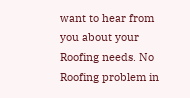want to hear from you about your Roofing needs. No Roofing problem in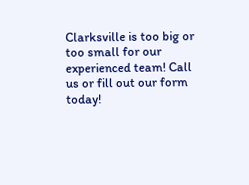Clarksville is too big or too small for our experienced team! Call us or fill out our form today!